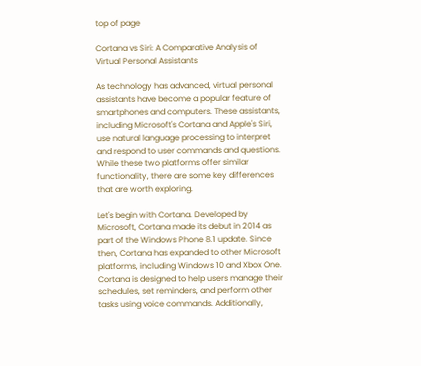top of page

Cortana vs Siri: A Comparative Analysis of Virtual Personal Assistants

As technology has advanced, virtual personal assistants have become a popular feature of smartphones and computers. These assistants, including Microsoft's Cortana and Apple's Siri, use natural language processing to interpret and respond to user commands and questions. While these two platforms offer similar functionality, there are some key differences that are worth exploring.

Let's begin with Cortana. Developed by Microsoft, Cortana made its debut in 2014 as part of the Windows Phone 8.1 update. Since then, Cortana has expanded to other Microsoft platforms, including Windows 10 and Xbox One. Cortana is designed to help users manage their schedules, set reminders, and perform other tasks using voice commands. Additionally,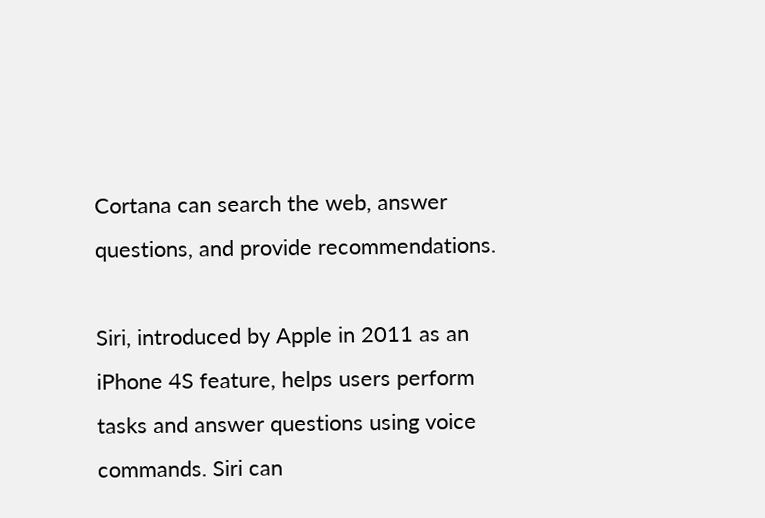Cortana can search the web, answer questions, and provide recommendations.

Siri, introduced by Apple in 2011 as an iPhone 4S feature, helps users perform tasks and answer questions using voice commands. Siri can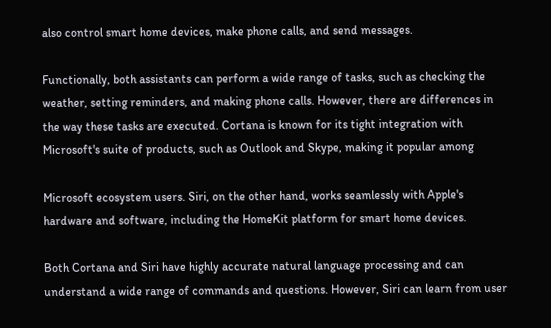also control smart home devices, make phone calls, and send messages.

Functionally, both assistants can perform a wide range of tasks, such as checking the weather, setting reminders, and making phone calls. However, there are differences in the way these tasks are executed. Cortana is known for its tight integration with Microsoft's suite of products, such as Outlook and Skype, making it popular among

Microsoft ecosystem users. Siri, on the other hand, works seamlessly with Apple's hardware and software, including the HomeKit platform for smart home devices.

Both Cortana and Siri have highly accurate natural language processing and can understand a wide range of commands and questions. However, Siri can learn from user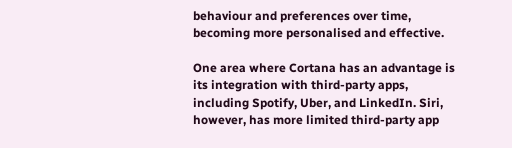behaviour and preferences over time, becoming more personalised and effective.

One area where Cortana has an advantage is its integration with third-party apps, including Spotify, Uber, and LinkedIn. Siri, however, has more limited third-party app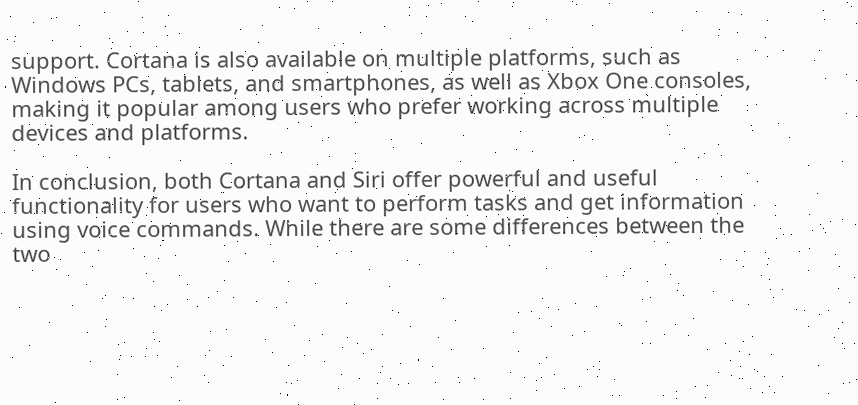support. Cortana is also available on multiple platforms, such as Windows PCs, tablets, and smartphones, as well as Xbox One consoles, making it popular among users who prefer working across multiple devices and platforms.

In conclusion, both Cortana and Siri offer powerful and useful functionality for users who want to perform tasks and get information using voice commands. While there are some differences between the two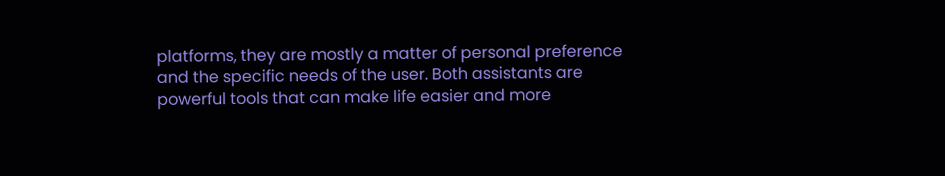platforms, they are mostly a matter of personal preference and the specific needs of the user. Both assistants are powerful tools that can make life easier and more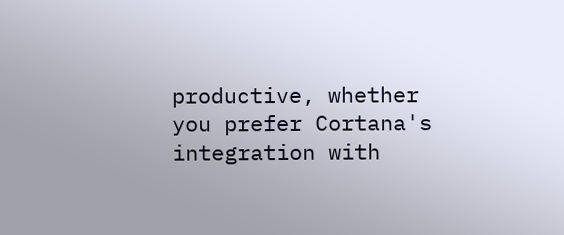productive, whether you prefer Cortana's integration with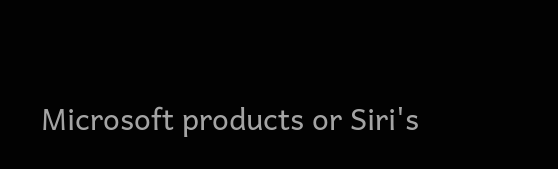Microsoft products or Siri's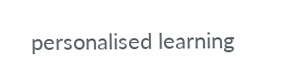personalised learning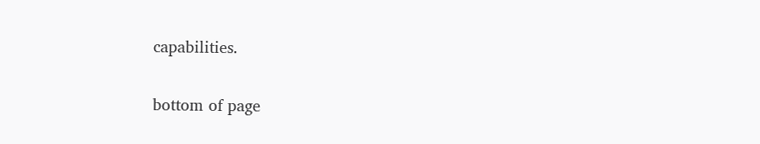capabilities.


bottom of page